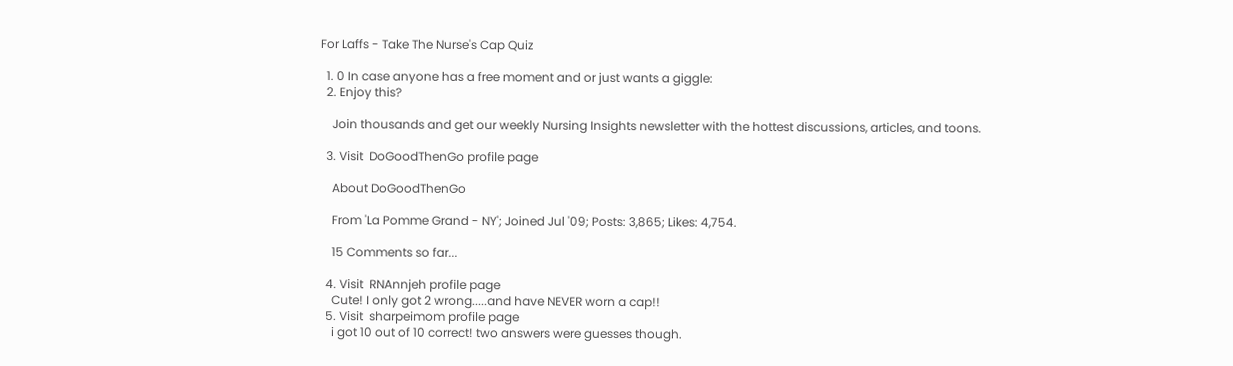For Laffs - Take The Nurse's Cap Quiz

  1. 0 In case anyone has a free moment and or just wants a giggle:
  2. Enjoy this?

    Join thousands and get our weekly Nursing Insights newsletter with the hottest discussions, articles, and toons.

  3. Visit  DoGoodThenGo profile page

    About DoGoodThenGo

    From 'La Pomme Grand - NY'; Joined Jul '09; Posts: 3,865; Likes: 4,754.

    15 Comments so far...

  4. Visit  RNAnnjeh profile page
    Cute! I only got 2 wrong.....and have NEVER worn a cap!!
  5. Visit  sharpeimom profile page
    i got 10 out of 10 correct! two answers were guesses though.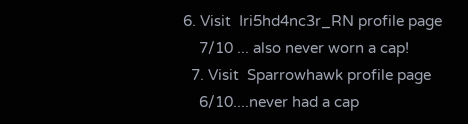6. Visit  Iri5hd4nc3r_RN profile page
    7/10 ... also never worn a cap!
  7. Visit  Sparrowhawk profile page
    6/10....never had a cap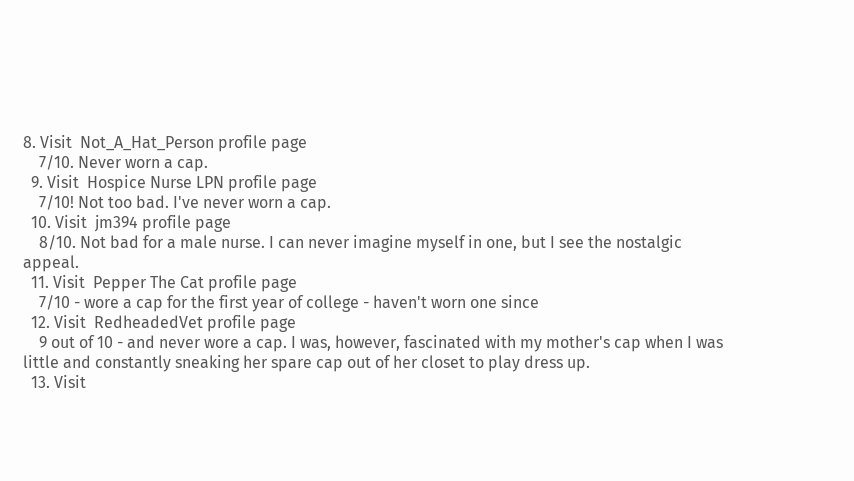8. Visit  Not_A_Hat_Person profile page
    7/10. Never worn a cap.
  9. Visit  Hospice Nurse LPN profile page
    7/10! Not too bad. I've never worn a cap.
  10. Visit  jm394 profile page
    8/10. Not bad for a male nurse. I can never imagine myself in one, but I see the nostalgic appeal.
  11. Visit  Pepper The Cat profile page
    7/10 - wore a cap for the first year of college - haven't worn one since
  12. Visit  RedheadedVet profile page
    9 out of 10 - and never wore a cap. I was, however, fascinated with my mother's cap when I was little and constantly sneaking her spare cap out of her closet to play dress up.
  13. Visit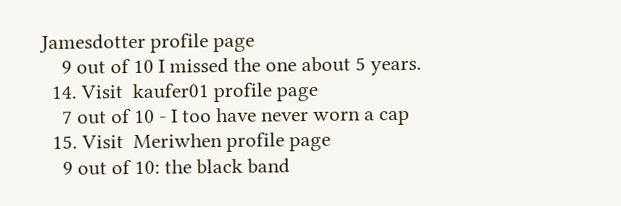Jamesdotter profile page
    9 out of 10 I missed the one about 5 years.
  14. Visit  kaufer01 profile page
    7 out of 10 - I too have never worn a cap
  15. Visit  Meriwhen profile page
    9 out of 10: the black band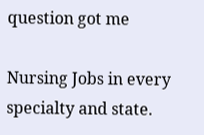question got me

Nursing Jobs in every specialty and state.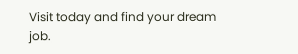Visit today and find your dream job.